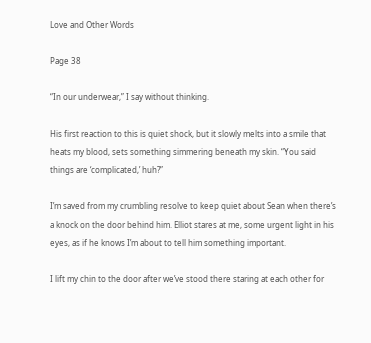Love and Other Words

Page 38

“In our underwear,” I say without thinking.

His first reaction to this is quiet shock, but it slowly melts into a smile that heats my blood, sets something simmering beneath my skin. “You said things are ‘complicated,’ huh?”

I’m saved from my crumbling resolve to keep quiet about Sean when there’s a knock on the door behind him. Elliot stares at me, some urgent light in his eyes, as if he knows I’m about to tell him something important.

I lift my chin to the door after we’ve stood there staring at each other for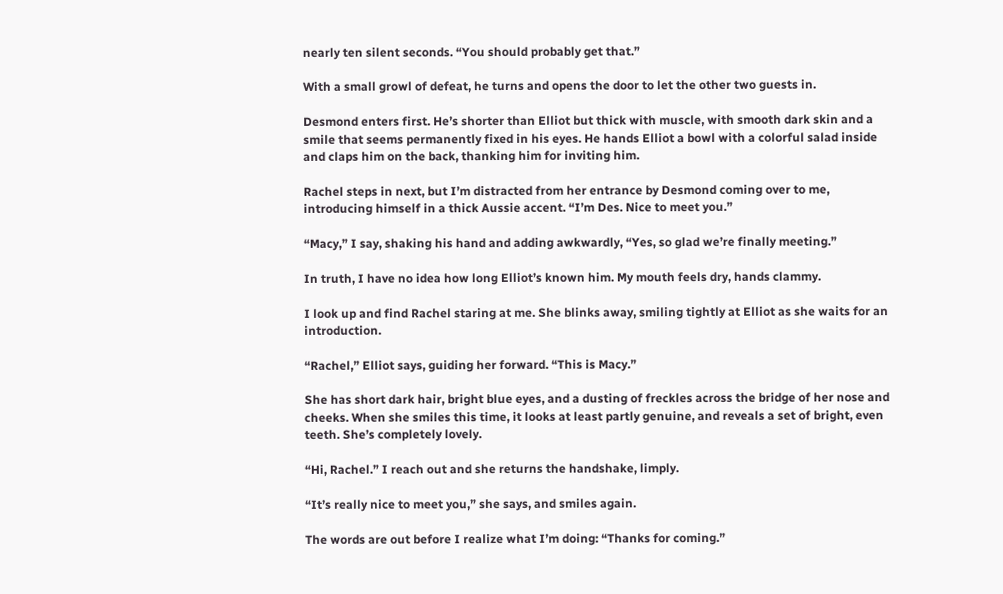nearly ten silent seconds. “You should probably get that.”

With a small growl of defeat, he turns and opens the door to let the other two guests in.

Desmond enters first. He’s shorter than Elliot but thick with muscle, with smooth dark skin and a smile that seems permanently fixed in his eyes. He hands Elliot a bowl with a colorful salad inside and claps him on the back, thanking him for inviting him.

Rachel steps in next, but I’m distracted from her entrance by Desmond coming over to me, introducing himself in a thick Aussie accent. “I’m Des. Nice to meet you.”

“Macy,” I say, shaking his hand and adding awkwardly, “Yes, so glad we’re finally meeting.”

In truth, I have no idea how long Elliot’s known him. My mouth feels dry, hands clammy.

I look up and find Rachel staring at me. She blinks away, smiling tightly at Elliot as she waits for an introduction.

“Rachel,” Elliot says, guiding her forward. “This is Macy.”

She has short dark hair, bright blue eyes, and a dusting of freckles across the bridge of her nose and cheeks. When she smiles this time, it looks at least partly genuine, and reveals a set of bright, even teeth. She’s completely lovely.

“Hi, Rachel.” I reach out and she returns the handshake, limply.

“It’s really nice to meet you,” she says, and smiles again.

The words are out before I realize what I’m doing: “Thanks for coming.”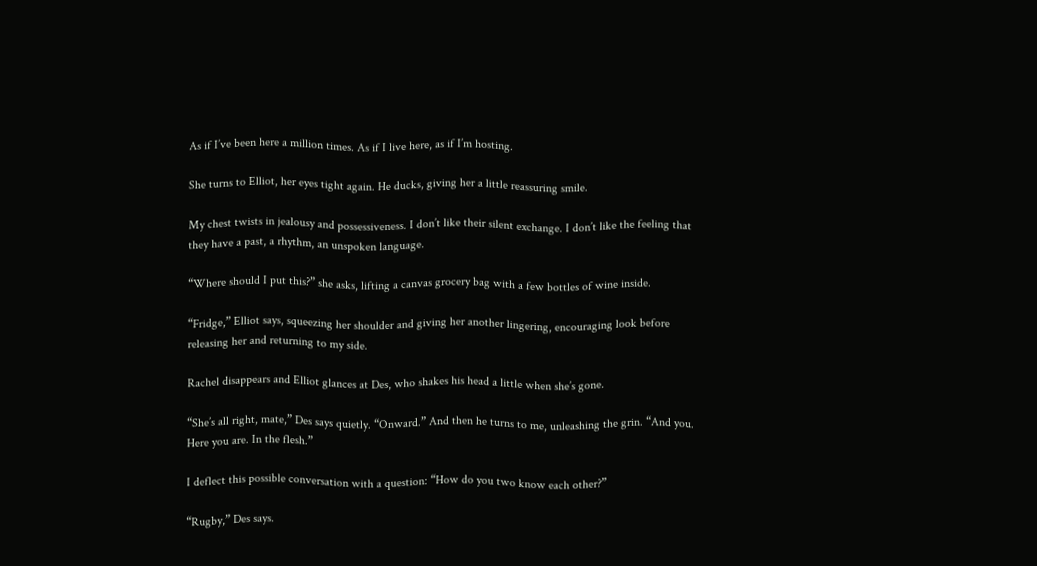As if I’ve been here a million times. As if I live here, as if I’m hosting.

She turns to Elliot, her eyes tight again. He ducks, giving her a little reassuring smile.

My chest twists in jealousy and possessiveness. I don’t like their silent exchange. I don’t like the feeling that they have a past, a rhythm, an unspoken language.

“Where should I put this?” she asks, lifting a canvas grocery bag with a few bottles of wine inside.

“Fridge,” Elliot says, squeezing her shoulder and giving her another lingering, encouraging look before releasing her and returning to my side.

Rachel disappears and Elliot glances at Des, who shakes his head a little when she’s gone.

“She’s all right, mate,” Des says quietly. “Onward.” And then he turns to me, unleashing the grin. “And you. Here you are. In the flesh.”

I deflect this possible conversation with a question: “How do you two know each other?”

“Rugby,” Des says.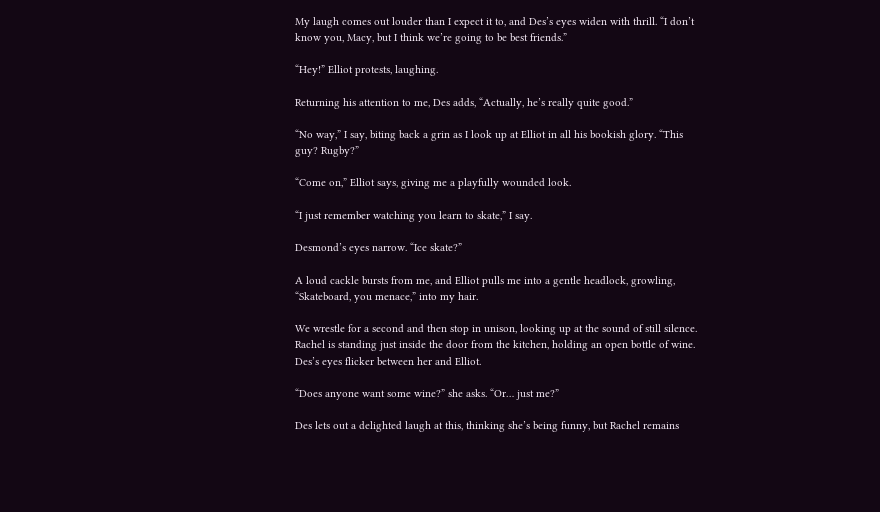My laugh comes out louder than I expect it to, and Des’s eyes widen with thrill. “I don’t know you, Macy, but I think we’re going to be best friends.”

“Hey!” Elliot protests, laughing.

Returning his attention to me, Des adds, “Actually, he’s really quite good.”

“No way,” I say, biting back a grin as I look up at Elliot in all his bookish glory. “This guy? Rugby?”

“Come on,” Elliot says, giving me a playfully wounded look.

“I just remember watching you learn to skate,” I say.

Desmond’s eyes narrow. “Ice skate?”

A loud cackle bursts from me, and Elliot pulls me into a gentle headlock, growling, “Skateboard, you menace,” into my hair.

We wrestle for a second and then stop in unison, looking up at the sound of still silence. Rachel is standing just inside the door from the kitchen, holding an open bottle of wine. Des’s eyes flicker between her and Elliot.

“Does anyone want some wine?” she asks. “Or… just me?”

Des lets out a delighted laugh at this, thinking she’s being funny, but Rachel remains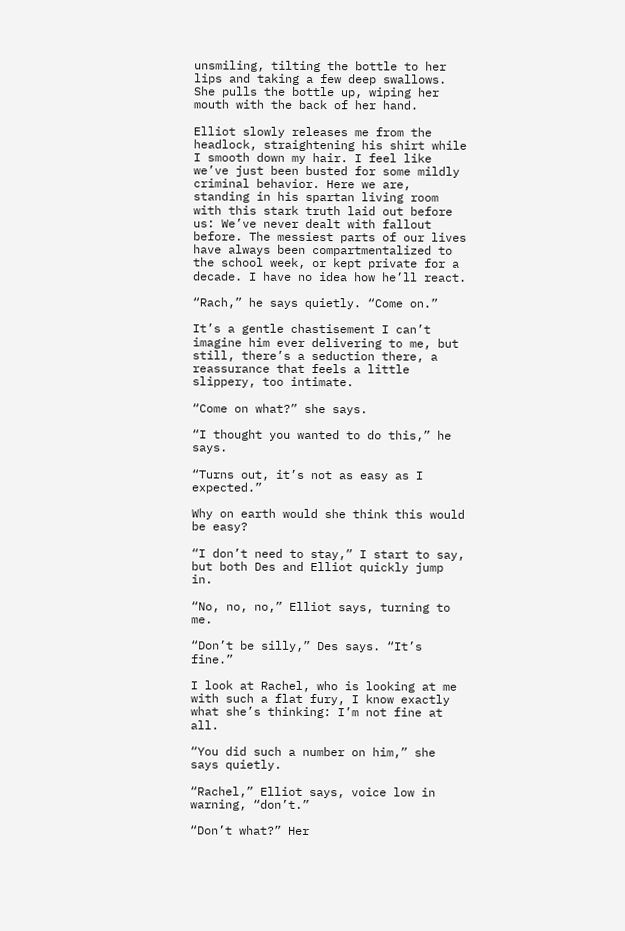unsmiling, tilting the bottle to her lips and taking a few deep swallows. She pulls the bottle up, wiping her mouth with the back of her hand.

Elliot slowly releases me from the headlock, straightening his shirt while I smooth down my hair. I feel like we’ve just been busted for some mildly criminal behavior. Here we are, standing in his spartan living room with this stark truth laid out before us: We’ve never dealt with fallout before. The messiest parts of our lives have always been compartmentalized to the school week, or kept private for a decade. I have no idea how he’ll react.

“Rach,” he says quietly. “Come on.”

It’s a gentle chastisement I can’t imagine him ever delivering to me, but still, there’s a seduction there, a reassurance that feels a little slippery, too intimate.

“Come on what?” she says.

“I thought you wanted to do this,” he says.

“Turns out, it’s not as easy as I expected.”

Why on earth would she think this would be easy?

“I don’t need to stay,” I start to say, but both Des and Elliot quickly jump in.

“No, no, no,” Elliot says, turning to me.

“Don’t be silly,” Des says. “It’s fine.”

I look at Rachel, who is looking at me with such a flat fury, I know exactly what she’s thinking: I’m not fine at all.

“You did such a number on him,” she says quietly.

“Rachel,” Elliot says, voice low in warning, “don’t.”

“Don’t what?” Her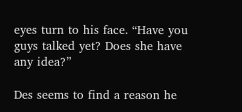eyes turn to his face. “Have you guys talked yet? Does she have any idea?”

Des seems to find a reason he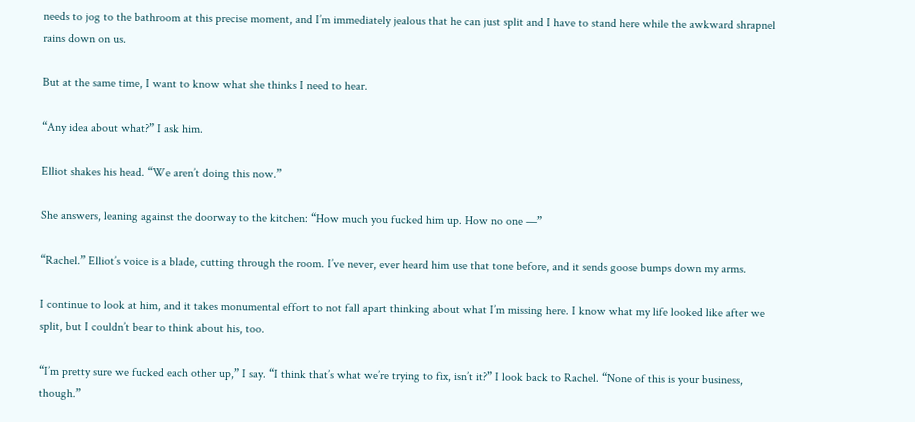needs to jog to the bathroom at this precise moment, and I’m immediately jealous that he can just split and I have to stand here while the awkward shrapnel rains down on us.

But at the same time, I want to know what she thinks I need to hear.

“Any idea about what?” I ask him.

Elliot shakes his head. “We aren’t doing this now.”

She answers, leaning against the doorway to the kitchen: “How much you fucked him up. How no one —”

“Rachel.” Elliot’s voice is a blade, cutting through the room. I’ve never, ever heard him use that tone before, and it sends goose bumps down my arms.

I continue to look at him, and it takes monumental effort to not fall apart thinking about what I’m missing here. I know what my life looked like after we split, but I couldn’t bear to think about his, too.

“I’m pretty sure we fucked each other up,” I say. “I think that’s what we’re trying to fix, isn’t it?” I look back to Rachel. “None of this is your business, though.”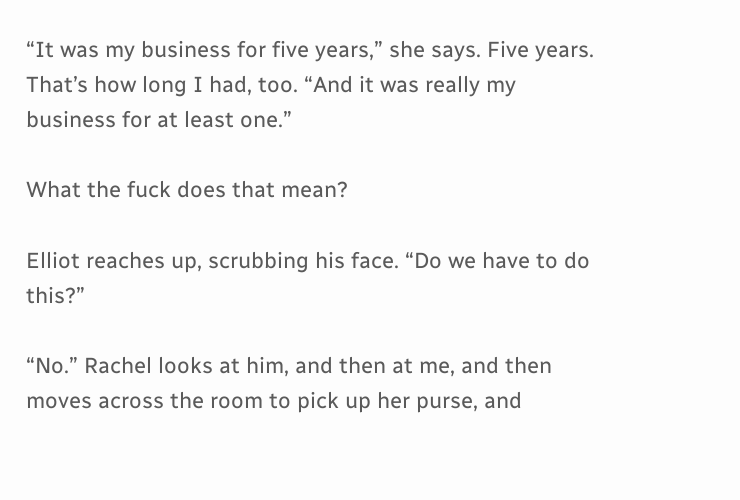“It was my business for five years,” she says. Five years. That’s how long I had, too. “And it was really my business for at least one.”

What the fuck does that mean?

Elliot reaches up, scrubbing his face. “Do we have to do this?”

“No.” Rachel looks at him, and then at me, and then moves across the room to pick up her purse, and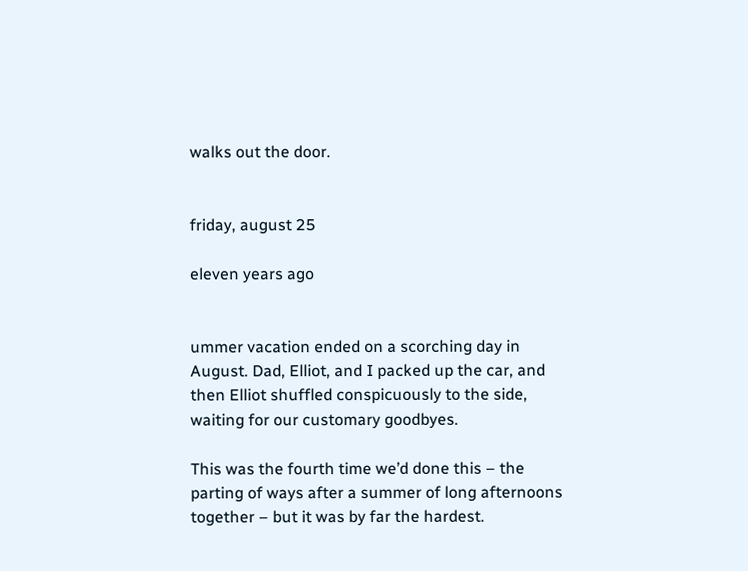walks out the door.


friday, august 25

eleven years ago


ummer vacation ended on a scorching day in August. Dad, Elliot, and I packed up the car, and then Elliot shuffled conspicuously to the side, waiting for our customary goodbyes.

This was the fourth time we’d done this – the parting of ways after a summer of long afternoons together – but it was by far the hardest.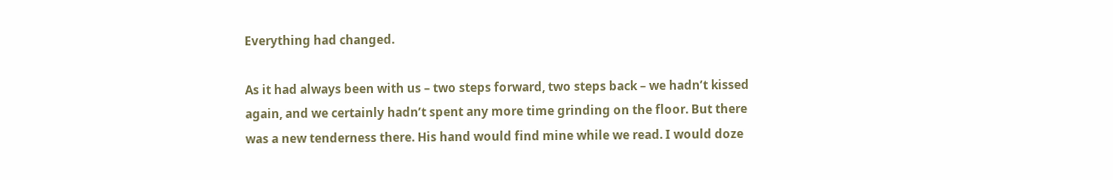Everything had changed.

As it had always been with us – two steps forward, two steps back – we hadn’t kissed again, and we certainly hadn’t spent any more time grinding on the floor. But there was a new tenderness there. His hand would find mine while we read. I would doze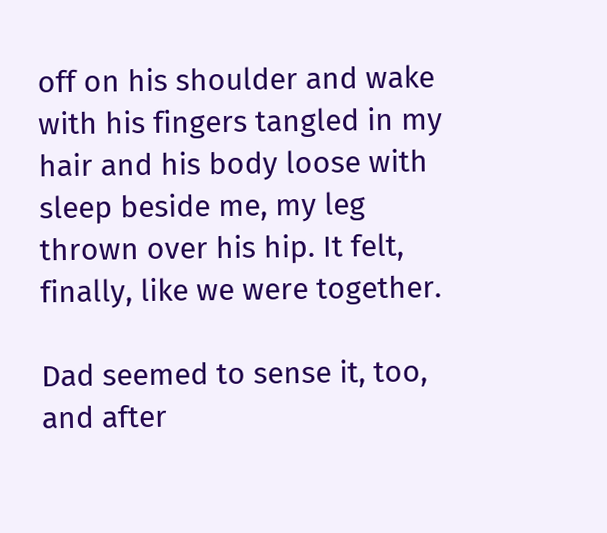off on his shoulder and wake with his fingers tangled in my hair and his body loose with sleep beside me, my leg thrown over his hip. It felt, finally, like we were together.

Dad seemed to sense it, too, and after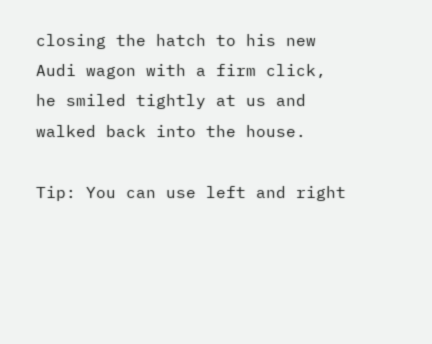closing the hatch to his new Audi wagon with a firm click, he smiled tightly at us and walked back into the house.

Tip: You can use left and right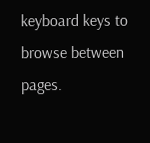keyboard keys to browse between pages.